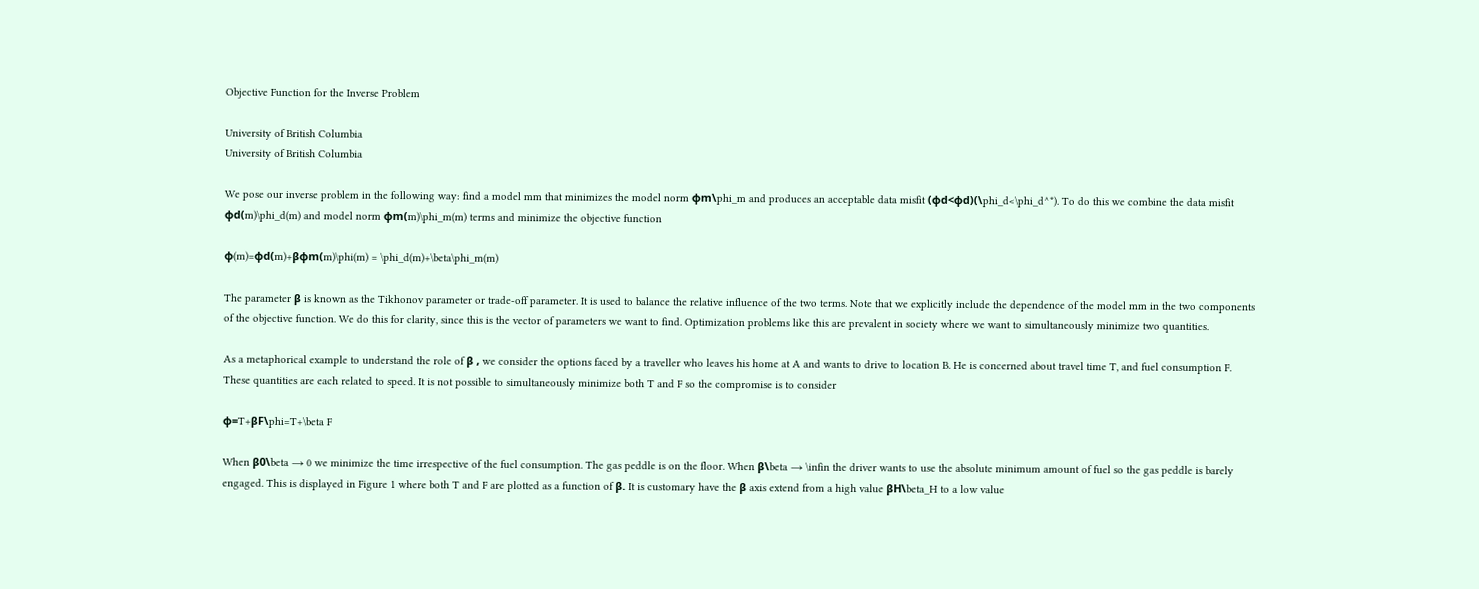Objective Function for the Inverse Problem

University of British Columbia
University of British Columbia

We pose our inverse problem in the following way: find a model mm that minimizes the model norm ϕm\phi_m and produces an acceptable data misfit (ϕd<ϕd)(\phi_d<\phi_d^*). To do this we combine the data misfit ϕd(m)\phi_d(m) and model norm ϕm(m)\phi_m(m) terms and minimize the objective function

ϕ(m)=ϕd(m)+βϕm(m)\phi(m) = \phi_d(m)+\beta\phi_m(m)

The parameter β is known as the Tikhonov parameter or trade-off parameter. It is used to balance the relative influence of the two terms. Note that we explicitly include the dependence of the model mm in the two components of the objective function. We do this for clarity, since this is the vector of parameters we want to find. Optimization problems like this are prevalent in society where we want to simultaneously minimize two quantities.

As a metaphorical example to understand the role of β , we consider the options faced by a traveller who leaves his home at A and wants to drive to location B. He is concerned about travel time T, and fuel consumption F. These quantities are each related to speed. It is not possible to simultaneously minimize both T and F so the compromise is to consider

ϕ=T+βF\phi=T+\beta F

When β0\beta → 0 we minimize the time irrespective of the fuel consumption. The gas peddle is on the floor. When β\beta → \infin the driver wants to use the absolute minimum amount of fuel so the gas peddle is barely engaged. This is displayed in Figure 1 where both T and F are plotted as a function of β. It is customary have the β axis extend from a high value βH\beta_H to a low value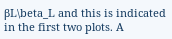βL\beta_L and this is indicated in the first two plots. A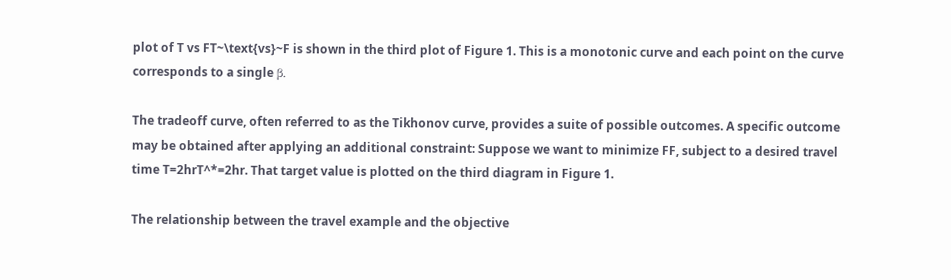plot of T vs FT~\text{vs}~F is shown in the third plot of Figure 1. This is a monotonic curve and each point on the curve corresponds to a single β.

The tradeoff curve, often referred to as the Tikhonov curve, provides a suite of possible outcomes. A specific outcome may be obtained after applying an additional constraint: Suppose we want to minimize FF, subject to a desired travel time T=2hrT^*=2hr. That target value is plotted on the third diagram in Figure 1.

The relationship between the travel example and the objective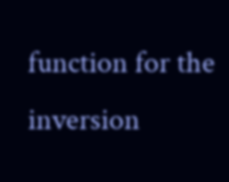function for the inversion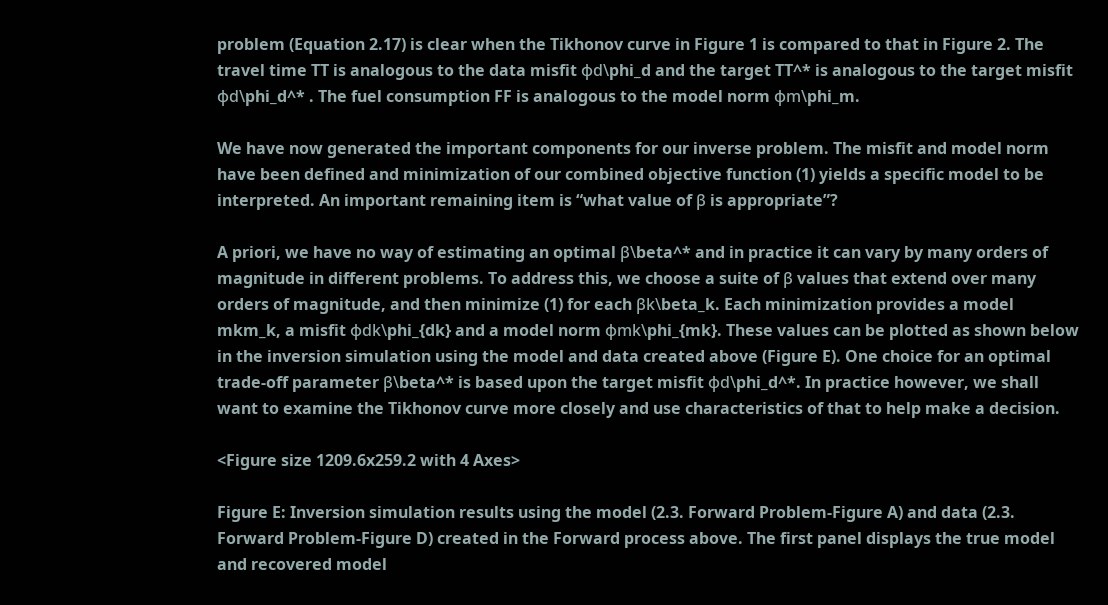problem (Equation 2.17) is clear when the Tikhonov curve in Figure 1 is compared to that in Figure 2. The travel time TT is analogous to the data misfit ϕd\phi_d and the target TT^* is analogous to the target misfit ϕd\phi_d^* . The fuel consumption FF is analogous to the model norm ϕm\phi_m.

We have now generated the important components for our inverse problem. The misfit and model norm have been defined and minimization of our combined objective function (1) yields a specific model to be interpreted. An important remaining item is “what value of β is appropriate”?

A priori, we have no way of estimating an optimal β\beta^* and in practice it can vary by many orders of magnitude in different problems. To address this, we choose a suite of β values that extend over many orders of magnitude, and then minimize (1) for each βk\beta_k. Each minimization provides a model mkm_k, a misfit ϕdk\phi_{dk} and a model norm ϕmk\phi_{mk}. These values can be plotted as shown below in the inversion simulation using the model and data created above (Figure E). One choice for an optimal trade-off parameter β\beta^* is based upon the target misfit ϕd\phi_d^*. In practice however, we shall want to examine the Tikhonov curve more closely and use characteristics of that to help make a decision.

<Figure size 1209.6x259.2 with 4 Axes>

Figure E: Inversion simulation results using the model (2.3. Forward Problem-Figure A) and data (2.3. Forward Problem-Figure D) created in the Forward process above. The first panel displays the true model and recovered model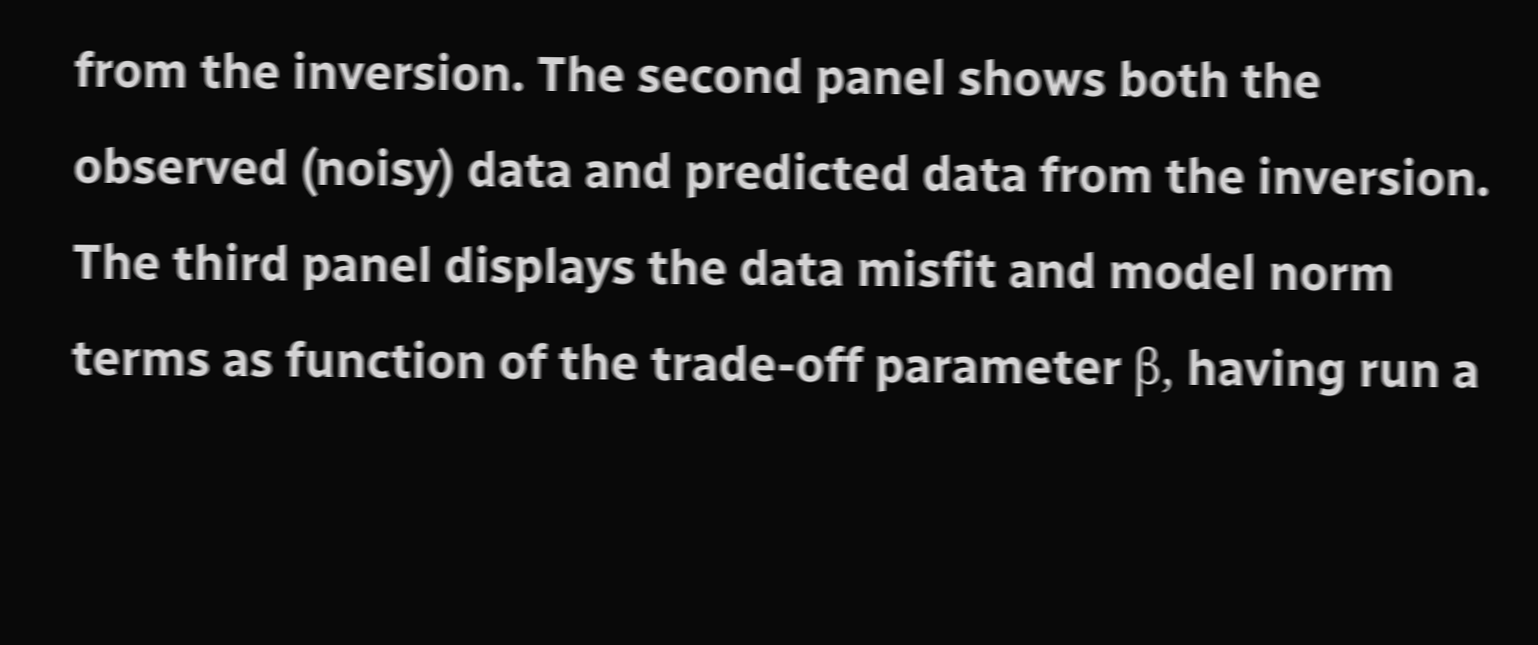from the inversion. The second panel shows both the observed (noisy) data and predicted data from the inversion. The third panel displays the data misfit and model norm terms as function of the trade-off parameter β, having run a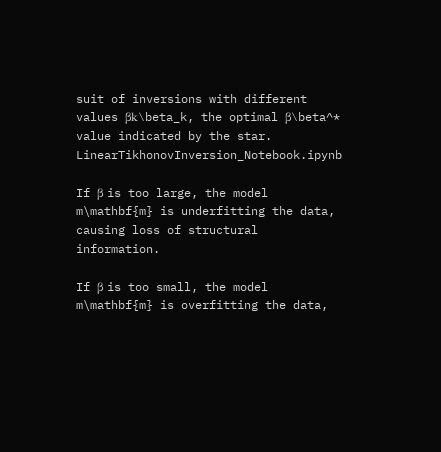suit of inversions with different values βk\beta_k, the optimal β\beta^* value indicated by the star. LinearTikhonovInversion_Notebook.ipynb

If β is too large, the model m\mathbf{m} is underfitting the data, causing loss of structural information.

If β is too small, the model m\mathbf{m} is overfitting the data,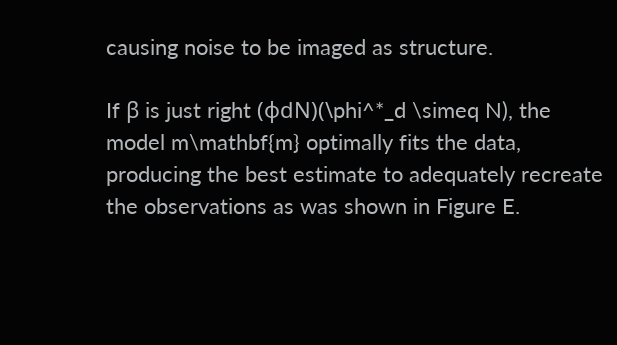causing noise to be imaged as structure.

If β is just right (ϕdN)(\phi^*_d \simeq N), the model m\mathbf{m} optimally fits the data, producing the best estimate to adequately recreate the observations as was shown in Figure E.